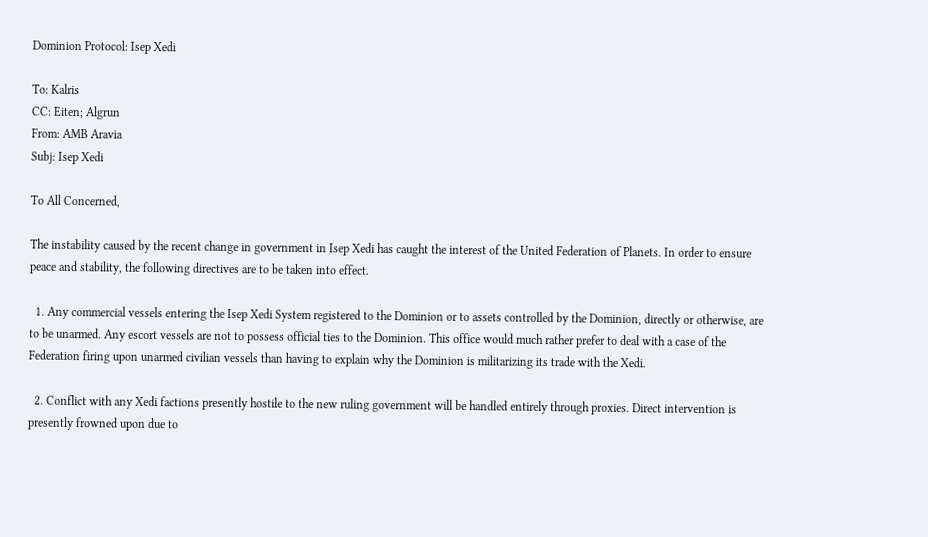Dominion Protocol: Isep Xedi

To: Kalris
CC: Eiten; Algrun
From: AMB Aravia
Subj: Isep Xedi

To All Concerned,

The instability caused by the recent change in government in Isep Xedi has caught the interest of the United Federation of Planets. In order to ensure peace and stability, the following directives are to be taken into effect.

  1. Any commercial vessels entering the Isep Xedi System registered to the Dominion or to assets controlled by the Dominion, directly or otherwise, are to be unarmed. Any escort vessels are not to possess official ties to the Dominion. This office would much rather prefer to deal with a case of the Federation firing upon unarmed civilian vessels than having to explain why the Dominion is militarizing its trade with the Xedi.

  2. Conflict with any Xedi factions presently hostile to the new ruling government will be handled entirely through proxies. Direct intervention is presently frowned upon due to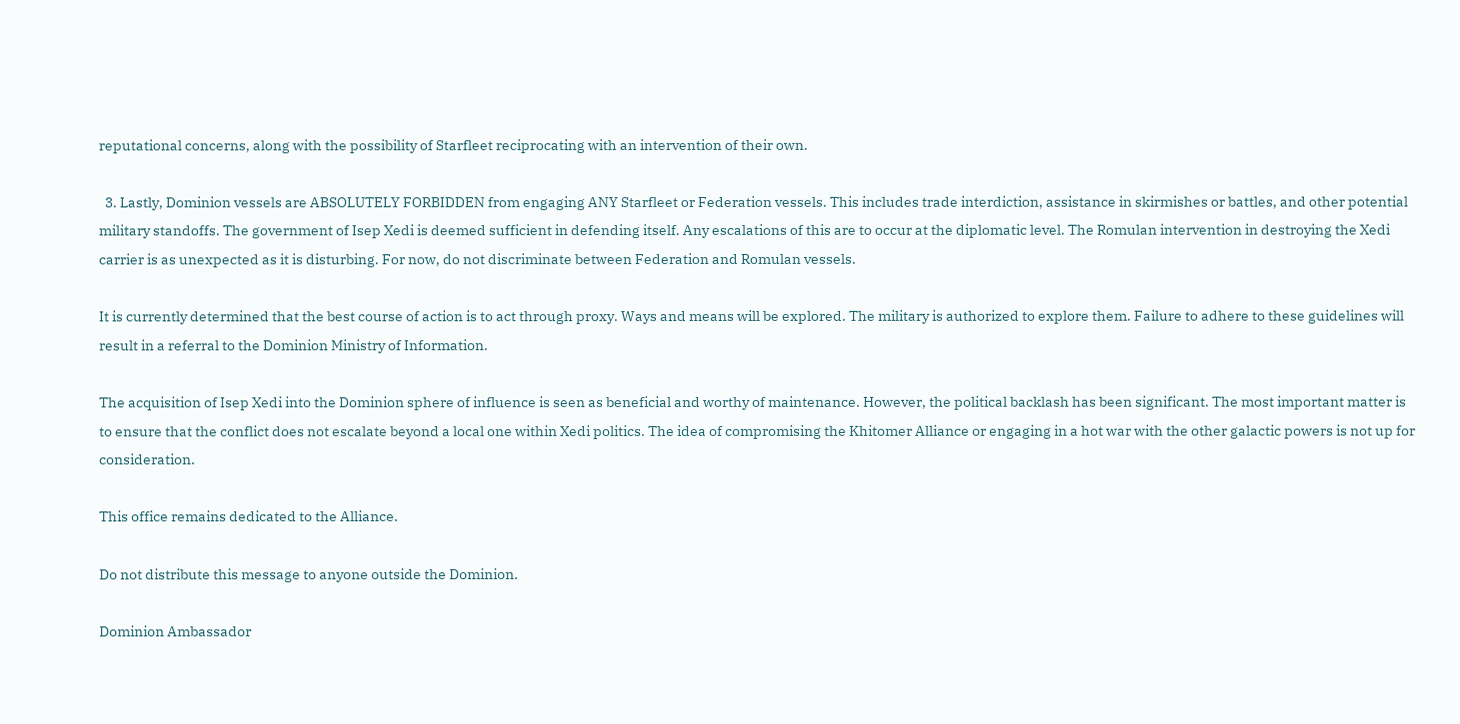reputational concerns, along with the possibility of Starfleet reciprocating with an intervention of their own.

  3. Lastly, Dominion vessels are ABSOLUTELY FORBIDDEN from engaging ANY Starfleet or Federation vessels. This includes trade interdiction, assistance in skirmishes or battles, and other potential military standoffs. The government of Isep Xedi is deemed sufficient in defending itself. Any escalations of this are to occur at the diplomatic level. The Romulan intervention in destroying the Xedi carrier is as unexpected as it is disturbing. For now, do not discriminate between Federation and Romulan vessels.

It is currently determined that the best course of action is to act through proxy. Ways and means will be explored. The military is authorized to explore them. Failure to adhere to these guidelines will result in a referral to the Dominion Ministry of Information.

The acquisition of Isep Xedi into the Dominion sphere of influence is seen as beneficial and worthy of maintenance. However, the political backlash has been significant. The most important matter is to ensure that the conflict does not escalate beyond a local one within Xedi politics. The idea of compromising the Khitomer Alliance or engaging in a hot war with the other galactic powers is not up for consideration.

This office remains dedicated to the Alliance.

Do not distribute this message to anyone outside the Dominion.

Dominion Ambassador